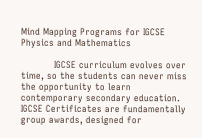Mind Mapping Programs for IGCSE Physics and Mathematics

           IGCSE curriculum evolves over time, so the students can never miss the opportunity to learn contemporary secondary education. IGCSE Certificates are fundamentally group awards, designed for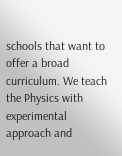schools that want to offer a broad curriculum. We teach the Physics with experimental approach and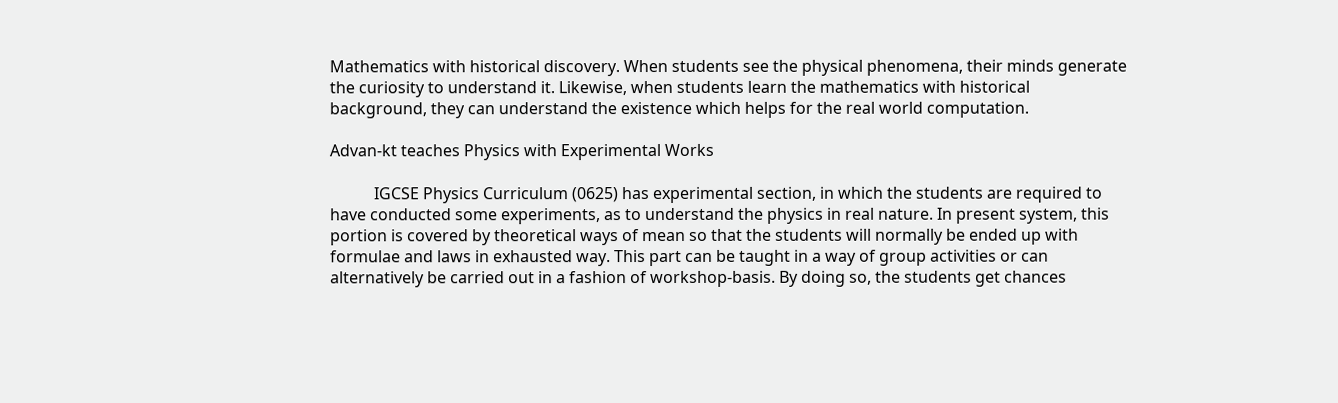Mathematics with historical discovery. When students see the physical phenomena, their minds generate the curiosity to understand it. Likewise, when students learn the mathematics with historical background, they can understand the existence which helps for the real world computation.

Advan-kt teaches Physics with Experimental Works

           IGCSE Physics Curriculum (0625) has experimental section, in which the students are required to have conducted some experiments, as to understand the physics in real nature. In present system, this portion is covered by theoretical ways of mean so that the students will normally be ended up with formulae and laws in exhausted way. This part can be taught in a way of group activities or can alternatively be carried out in a fashion of workshop-basis. By doing so, the students get chances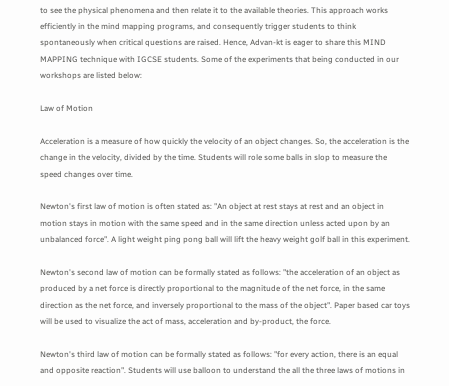to see the physical phenomena and then relate it to the available theories. This approach works efficiently in the mind mapping programs, and consequently trigger students to think spontaneously when critical questions are raised. Hence, Advan-kt is eager to share this MIND MAPPING technique with IGCSE students. Some of the experiments that being conducted in our workshops are listed below:

Law of Motion

Acceleration is a measure of how quickly the velocity of an object changes. So, the acceleration is the change in the velocity, divided by the time. Students will role some balls in slop to measure the speed changes over time.

Newton's first law of motion is often stated as: "An object at rest stays at rest and an object in motion stays in motion with the same speed and in the same direction unless acted upon by an unbalanced force". A light weight ping pong ball will lift the heavy weight golf ball in this experiment.

Newton's second law of motion can be formally stated as follows: "the acceleration of an object as produced by a net force is directly proportional to the magnitude of the net force, in the same direction as the net force, and inversely proportional to the mass of the object". Paper based car toys will be used to visualize the act of mass, acceleration and by-product, the force.

Newton's third law of motion can be formally stated as follows: "for every action, there is an equal and opposite reaction". Students will use balloon to understand the all the three laws of motions in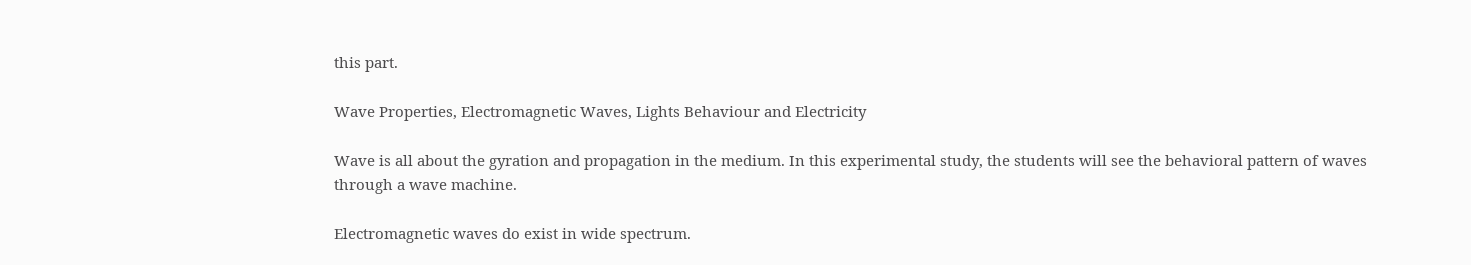this part.

Wave Properties, Electromagnetic Waves, Lights Behaviour and Electricity

Wave is all about the gyration and propagation in the medium. In this experimental study, the students will see the behavioral pattern of waves through a wave machine.

Electromagnetic waves do exist in wide spectrum.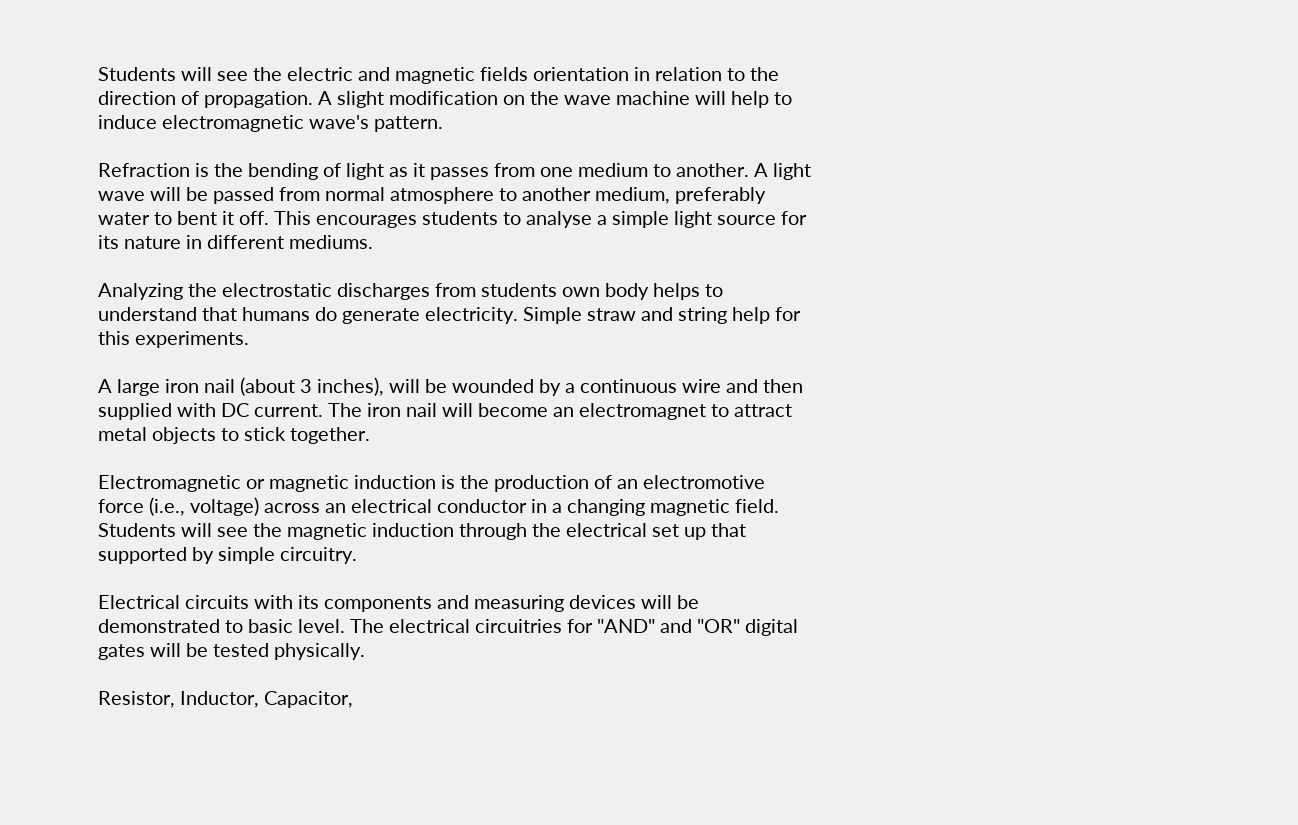Students will see the electric and magnetic fields orientation in relation to the direction of propagation. A slight modification on the wave machine will help to induce electromagnetic wave's pattern.

Refraction is the bending of light as it passes from one medium to another. A light wave will be passed from normal atmosphere to another medium, preferably water to bent it off. This encourages students to analyse a simple light source for its nature in different mediums.

Analyzing the electrostatic discharges from students own body helps to understand that humans do generate electricity. Simple straw and string help for this experiments.

A large iron nail (about 3 inches), will be wounded by a continuous wire and then supplied with DC current. The iron nail will become an electromagnet to attract metal objects to stick together.

Electromagnetic or magnetic induction is the production of an electromotive force (i.e., voltage) across an electrical conductor in a changing magnetic field. Students will see the magnetic induction through the electrical set up that supported by simple circuitry.

Electrical circuits with its components and measuring devices will be demonstrated to basic level. The electrical circuitries for "AND" and "OR" digital gates will be tested physically.

Resistor, Inductor, Capacitor,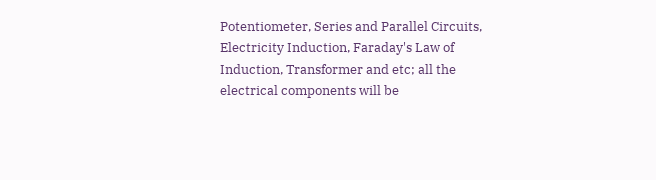Potentiometer, Series and Parallel Circuits, Electricity Induction, Faraday's Law of Induction, Transformer and etc; all the electrical components will be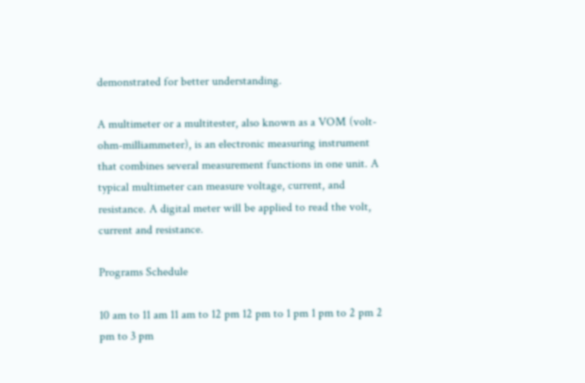demonstrated for better understanding.

A multimeter or a multitester, also known as a VOM (volt-ohm-milliammeter), is an electronic measuring instrument that combines several measurement functions in one unit. A typical multimeter can measure voltage, current, and resistance. A digital meter will be applied to read the volt, current and resistance.

Programs Schedule

10 am to 11 am 11 am to 12 pm 12 pm to 1 pm 1 pm to 2 pm 2 pm to 3 pm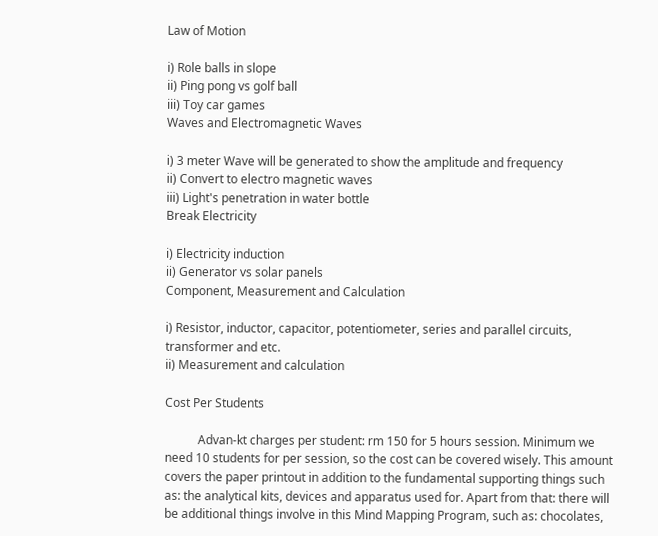Law of Motion

i) Role balls in slope
ii) Ping pong vs golf ball
iii) Toy car games
Waves and Electromagnetic Waves

i) 3 meter Wave will be generated to show the amplitude and frequency
ii) Convert to electro magnetic waves
iii) Light's penetration in water bottle
Break Electricity

i) Electricity induction
ii) Generator vs solar panels
Component, Measurement and Calculation

i) Resistor, inductor, capacitor, potentiometer, series and parallel circuits, transformer and etc.
ii) Measurement and calculation

Cost Per Students

           Advan-kt charges per student: rm 150 for 5 hours session. Minimum we need 10 students for per session, so the cost can be covered wisely. This amount covers the paper printout in addition to the fundamental supporting things such as: the analytical kits, devices and apparatus used for. Apart from that: there will be additional things involve in this Mind Mapping Program, such as: chocolates,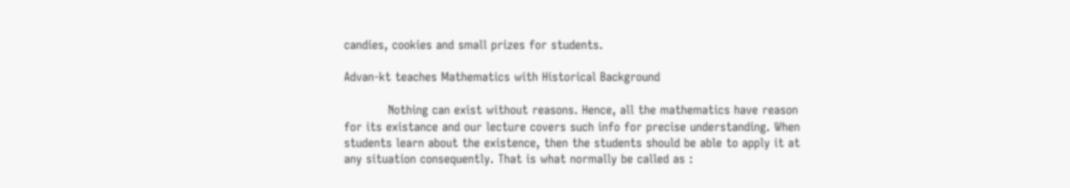candies, cookies and small prizes for students.

Advan-kt teaches Mathematics with Historical Background

           Nothing can exist without reasons. Hence, all the mathematics have reason for its existance and our lecture covers such info for precise understanding. When students learn about the existence, then the students should be able to apply it at any situation consequently. That is what normally be called as :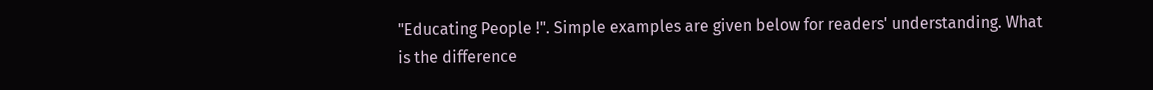"Educating People !". Simple examples are given below for readers' understanding. What is the difference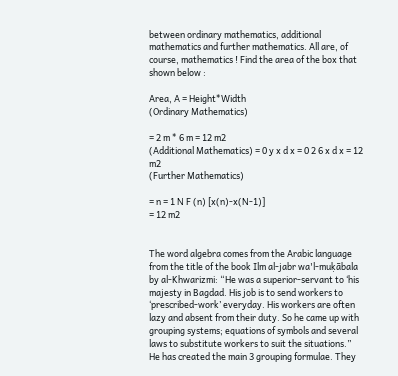between ordinary mathematics, additional mathematics and further mathematics. All are, of course, mathematics ! Find the area of the box that shown below :

Area, A = Height*Width
(Ordinary Mathematics)

= 2 m * 6 m = 12 m2
(Additional Mathematics) = 0 y x d x = 0 2 6 x d x = 12 m2
(Further Mathematics)

= n = 1 N F (n) [x(n)-x(N-1)]
= 12 m2


The word algebra comes from the Arabic language from the title of the book Ilm al-jabr wa'l-muḳābala by al-Khwarizmi: “He was a superior-servant to ‘his majesty in Bagdad. His job is to send workers to ‘prescribed-work’ everyday. His workers are often lazy and absent from their duty. So he came up with grouping systems; equations of symbols and several laws to substitute workers to suit the situations.” He has created the main 3 grouping formulae. They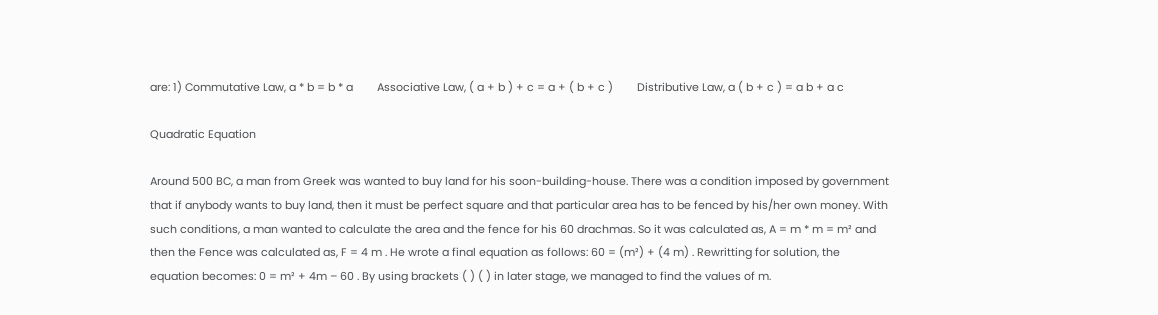are: 1) Commutative Law, a * b = b * a        Associative Law, ( a + b ) + c = a + ( b + c )        Distributive Law, a ( b + c ) = a b + a c

Quadratic Equation

Around 500 BC, a man from Greek was wanted to buy land for his soon-building-house. There was a condition imposed by government that if anybody wants to buy land, then it must be perfect square and that particular area has to be fenced by his/her own money. With such conditions, a man wanted to calculate the area and the fence for his 60 drachmas. So it was calculated as, A = m * m = m² and then the Fence was calculated as, F = 4 m . He wrote a final equation as follows: 60 = (m²) + (4 m) . Rewritting for solution, the equation becomes: 0 = m² + 4m – 60 . By using brackets ( ) ( ) in later stage, we managed to find the values of m.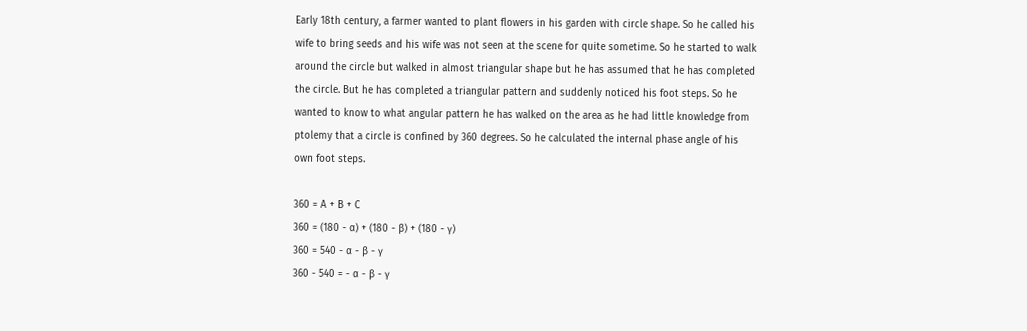Early 18th century, a farmer wanted to plant flowers in his garden with circle shape. So he called his wife to bring seeds and his wife was not seen at the scene for quite sometime. So he started to walk around the circle but walked in almost triangular shape but he has assumed that he has completed the circle. But he has completed a triangular pattern and suddenly noticed his foot steps. So he wanted to know to what angular pattern he has walked on the area as he had little knowledge from ptolemy that a circle is confined by 360 degrees. So he calculated the internal phase angle of his own foot steps.

360 = A + B + C
360 = (180 - α) + (180 - β) + (180 - γ)
360 = 540 - α - β - γ
360 - 540 = - α - β - γ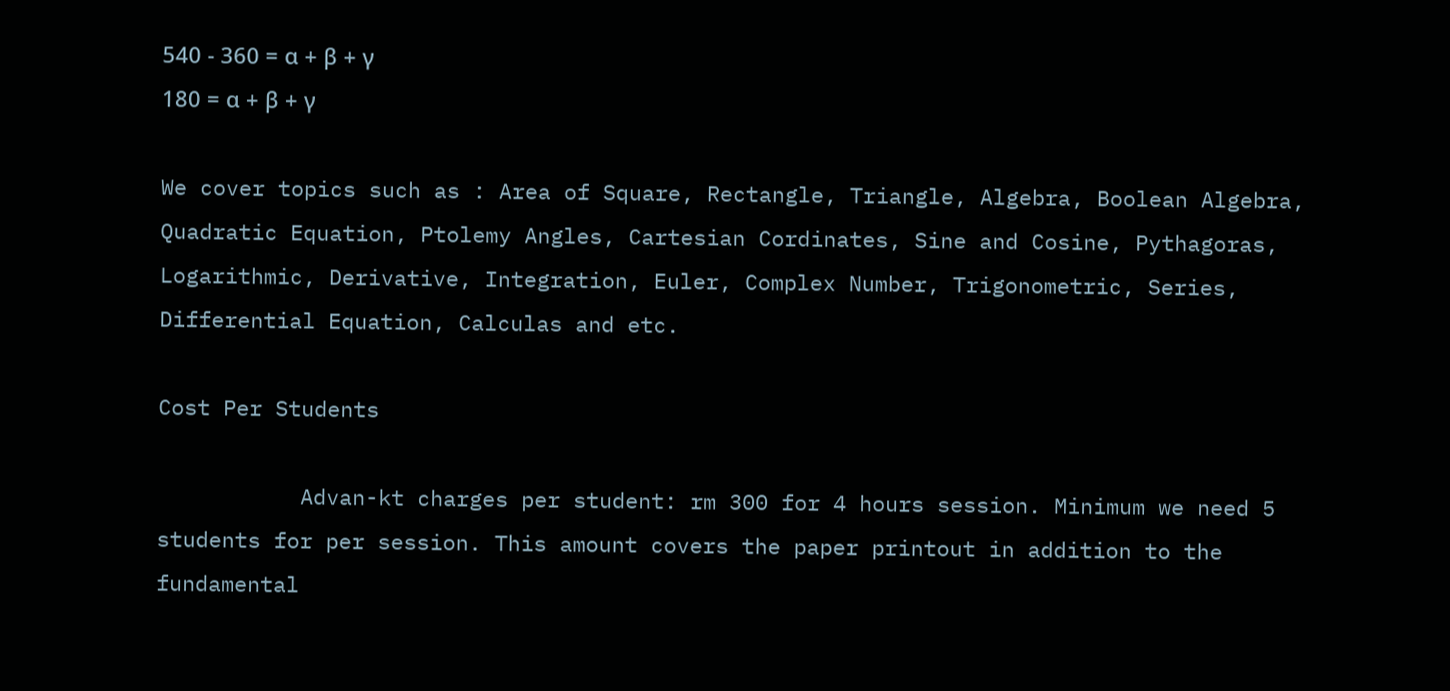540 - 360 = α + β + γ
180 = α + β + γ

We cover topics such as : Area of Square, Rectangle, Triangle, Algebra, Boolean Algebra, Quadratic Equation, Ptolemy Angles, Cartesian Cordinates, Sine and Cosine, Pythagoras, Logarithmic, Derivative, Integration, Euler, Complex Number, Trigonometric, Series, Differential Equation, Calculas and etc.

Cost Per Students

           Advan-kt charges per student: rm 300 for 4 hours session. Minimum we need 5 students for per session. This amount covers the paper printout in addition to the fundamental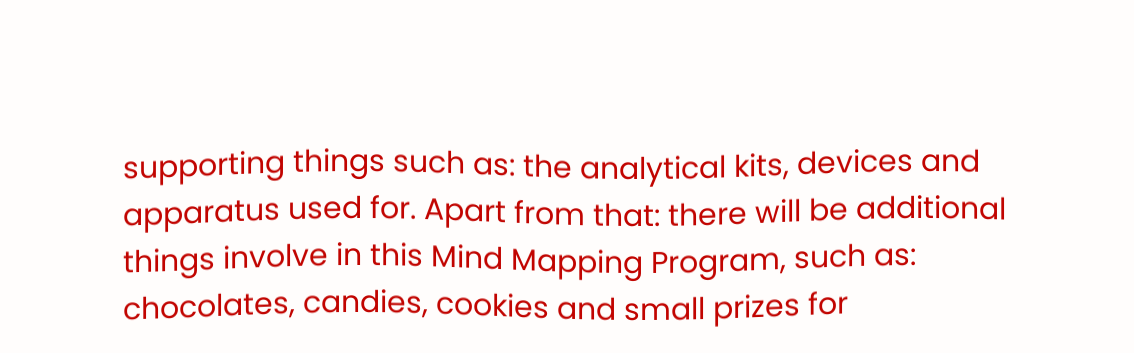supporting things such as: the analytical kits, devices and apparatus used for. Apart from that: there will be additional things involve in this Mind Mapping Program, such as: chocolates, candies, cookies and small prizes for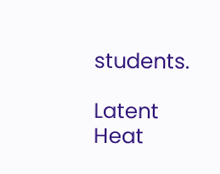students.

Latent Heat